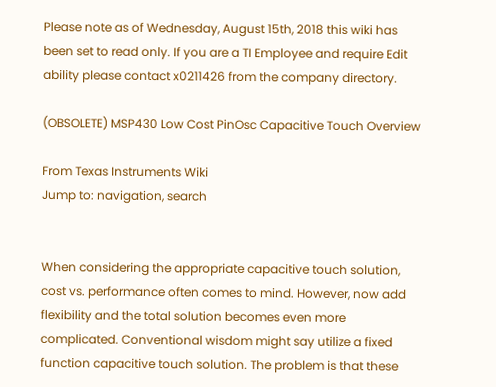Please note as of Wednesday, August 15th, 2018 this wiki has been set to read only. If you are a TI Employee and require Edit ability please contact x0211426 from the company directory.

(OBSOLETE) MSP430 Low Cost PinOsc Capacitive Touch Overview

From Texas Instruments Wiki
Jump to: navigation, search


When considering the appropriate capacitive touch solution, cost vs. performance often comes to mind. However, now add flexibility and the total solution becomes even more complicated. Conventional wisdom might say utilize a fixed function capacitive touch solution. The problem is that these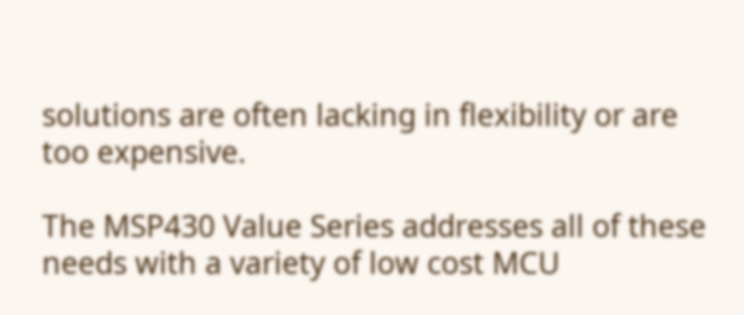solutions are often lacking in flexibility or are too expensive.

The MSP430 Value Series addresses all of these needs with a variety of low cost MCU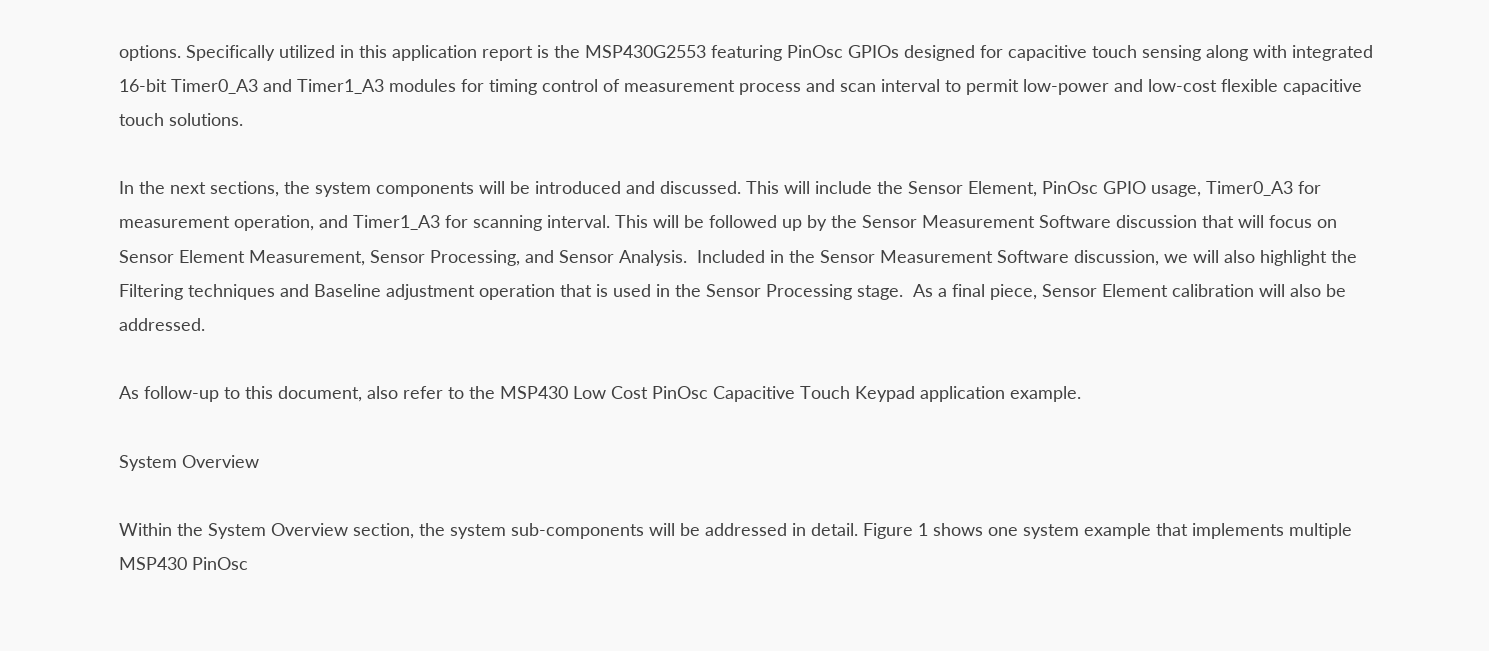options. Specifically utilized in this application report is the MSP430G2553 featuring PinOsc GPIOs designed for capacitive touch sensing along with integrated 16-bit Timer0_A3 and Timer1_A3 modules for timing control of measurement process and scan interval to permit low-power and low-cost flexible capacitive touch solutions.

In the next sections, the system components will be introduced and discussed. This will include the Sensor Element, PinOsc GPIO usage, Timer0_A3 for measurement operation, and Timer1_A3 for scanning interval. This will be followed up by the Sensor Measurement Software discussion that will focus on Sensor Element Measurement, Sensor Processing, and Sensor Analysis.  Included in the Sensor Measurement Software discussion, we will also highlight the Filtering techniques and Baseline adjustment operation that is used in the Sensor Processing stage.  As a final piece, Sensor Element calibration will also be addressed.

As follow-up to this document, also refer to the MSP430 Low Cost PinOsc Capacitive Touch Keypad application example.

System Overview

Within the System Overview section, the system sub-components will be addressed in detail. Figure 1 shows one system example that implements multiple MSP430 PinOsc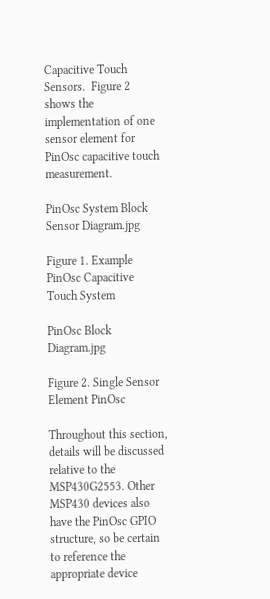Capacitive Touch Sensors.  Figure 2 shows the implementation of one sensor element for PinOsc capacitive touch measurement.

PinOsc System Block Sensor Diagram.jpg

Figure 1. Example PinOsc Capacitive Touch System

PinOsc Block Diagram.jpg

Figure 2. Single Sensor Element PinOsc

Throughout this section, details will be discussed relative to the MSP430G2553. Other MSP430 devices also have the PinOsc GPIO structure, so be certain to reference the appropriate device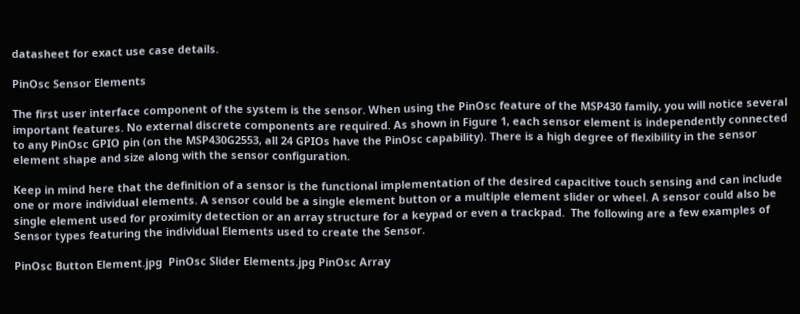datasheet for exact use case details.

PinOsc Sensor Elements

The first user interface component of the system is the sensor. When using the PinOsc feature of the MSP430 family, you will notice several important features. No external discrete components are required. As shown in Figure 1, each sensor element is independently connected to any PinOsc GPIO pin (on the MSP430G2553, all 24 GPIOs have the PinOsc capability). There is a high degree of flexibility in the sensor element shape and size along with the sensor configuration.

Keep in mind here that the definition of a sensor is the functional implementation of the desired capacitive touch sensing and can include one or more individual elements. A sensor could be a single element button or a multiple element slider or wheel. A sensor could also be single element used for proximity detection or an array structure for a keypad or even a trackpad.  The following are a few examples of Sensor types featuring the individual Elements used to create the Sensor.

PinOsc Button Element.jpg  PinOsc Slider Elements.jpg PinOsc Array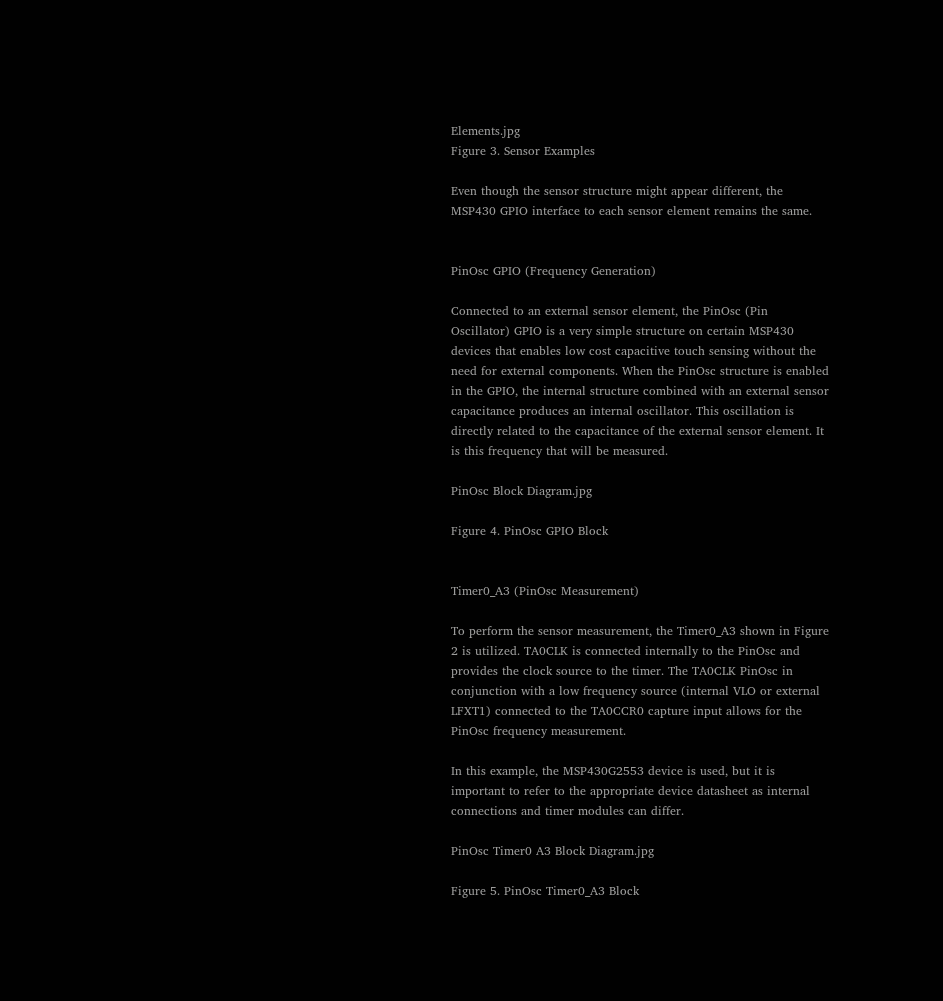Elements.jpg
Figure 3. Sensor Examples

Even though the sensor structure might appear different, the MSP430 GPIO interface to each sensor element remains the same.


PinOsc GPIO (Frequency Generation)

Connected to an external sensor element, the PinOsc (Pin Oscillator) GPIO is a very simple structure on certain MSP430 devices that enables low cost capacitive touch sensing without the need for external components. When the PinOsc structure is enabled in the GPIO, the internal structure combined with an external sensor capacitance produces an internal oscillator. This oscillation is directly related to the capacitance of the external sensor element. It is this frequency that will be measured.

PinOsc Block Diagram.jpg

Figure 4. PinOsc GPIO Block


Timer0_A3 (PinOsc Measurement)

To perform the sensor measurement, the Timer0_A3 shown in Figure 2 is utilized. TA0CLK is connected internally to the PinOsc and provides the clock source to the timer. The TA0CLK PinOsc in conjunction with a low frequency source (internal VLO or external LFXT1) connected to the TA0CCR0 capture input allows for the PinOsc frequency measurement.

In this example, the MSP430G2553 device is used, but it is important to refer to the appropriate device datasheet as internal connections and timer modules can differ.

PinOsc Timer0 A3 Block Diagram.jpg

Figure 5. PinOsc Timer0_A3 Block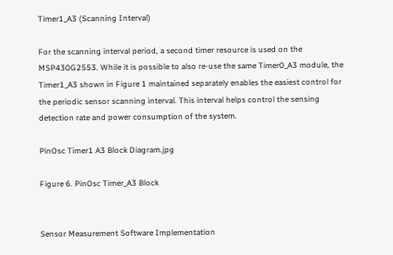Timer1_A3 (Scanning Interval)

For the scanning interval period, a second timer resource is used on the MSP430G2553. While it is possible to also re-use the same Timer0_A3 module, the Timer1_A3 shown in Figure 1 maintained separately enables the easiest control for the periodic sensor scanning interval. This interval helps control the sensing detection rate and power consumption of the system.

PinOsc Timer1 A3 Block Diagram.jpg

Figure 6. PinOsc Timer_A3 Block


Sensor Measurement Software Implementation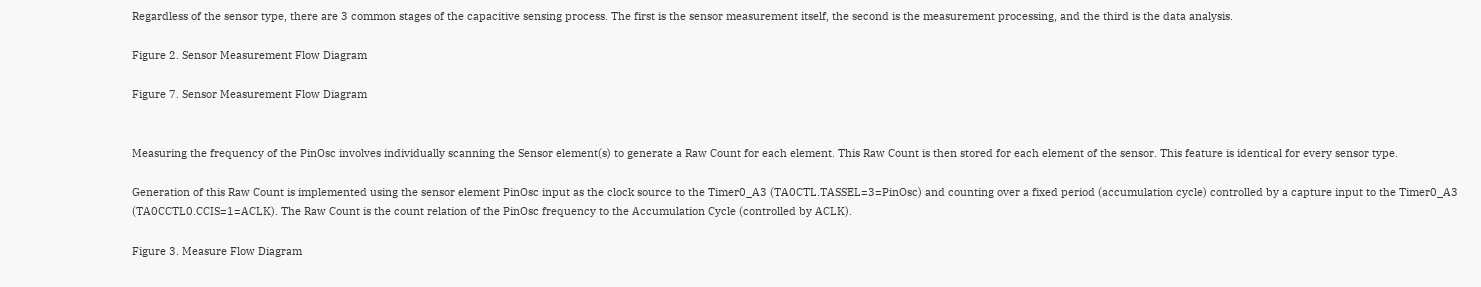Regardless of the sensor type, there are 3 common stages of the capacitive sensing process. The first is the sensor measurement itself, the second is the measurement processing, and the third is the data analysis.

Figure 2. Sensor Measurement Flow Diagram

Figure 7. Sensor Measurement Flow Diagram


Measuring the frequency of the PinOsc involves individually scanning the Sensor element(s) to generate a Raw Count for each element. This Raw Count is then stored for each element of the sensor. This feature is identical for every sensor type.

Generation of this Raw Count is implemented using the sensor element PinOsc input as the clock source to the Timer0_A3 (TA0CTL.TASSEL=3=PinOsc) and counting over a fixed period (accumulation cycle) controlled by a capture input to the Timer0_A3 (TA0CCTL0.CCIS=1=ACLK). The Raw Count is the count relation of the PinOsc frequency to the Accumulation Cycle (controlled by ACLK).

Figure 3. Measure Flow Diagram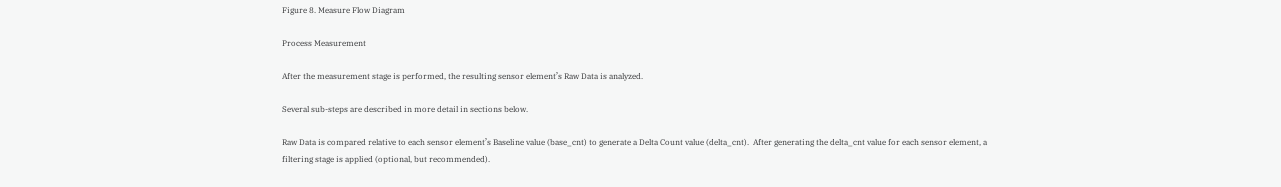Figure 8. Measure Flow Diagram

Process Measurement

After the measurement stage is performed, the resulting sensor element’s Raw Data is analyzed.

Several sub-steps are described in more detail in sections below.

Raw Data is compared relative to each sensor element’s Baseline value (base_cnt) to generate a Delta Count value (delta_cnt).  After generating the delta_cnt value for each sensor element, a filtering stage is applied (optional, but recommended).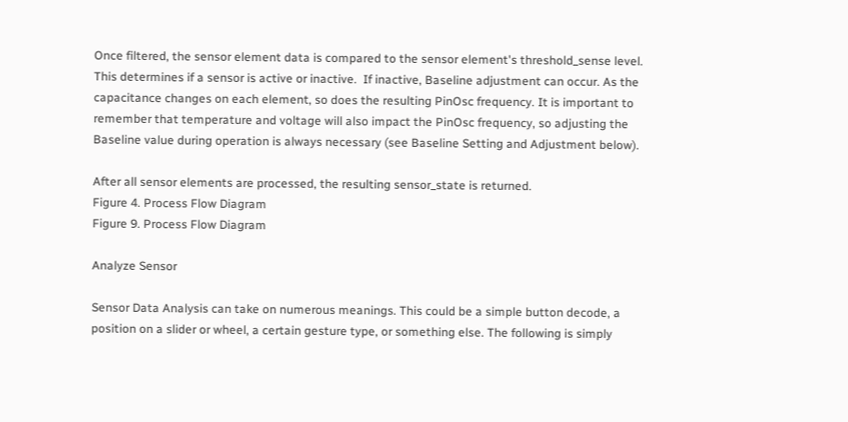Once filtered, the sensor element data is compared to the sensor element's threshold_sense level.  This determines if a sensor is active or inactive.  If inactive, Baseline adjustment can occur. As the capacitance changes on each element, so does the resulting PinOsc frequency. It is important to remember that temperature and voltage will also impact the PinOsc frequency, so adjusting the Baseline value during operation is always necessary (see Baseline Setting and Adjustment below).

After all sensor elements are processed, the resulting sensor_state is returned.
Figure 4. Process Flow Diagram
Figure 9. Process Flow Diagram

Analyze Sensor

Sensor Data Analysis can take on numerous meanings. This could be a simple button decode, a position on a slider or wheel, a certain gesture type, or something else. The following is simply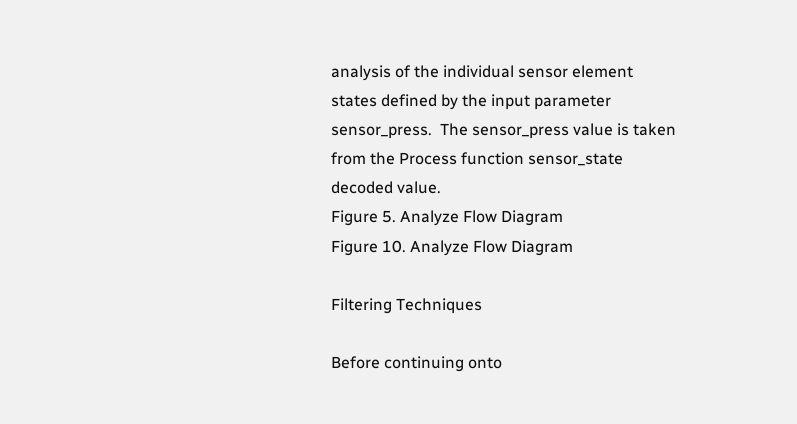analysis of the individual sensor element states defined by the input parameter sensor_press.  The sensor_press value is taken from the Process function sensor_state decoded value.
Figure 5. Analyze Flow Diagram
Figure 10. Analyze Flow Diagram

Filtering Techniques

Before continuing onto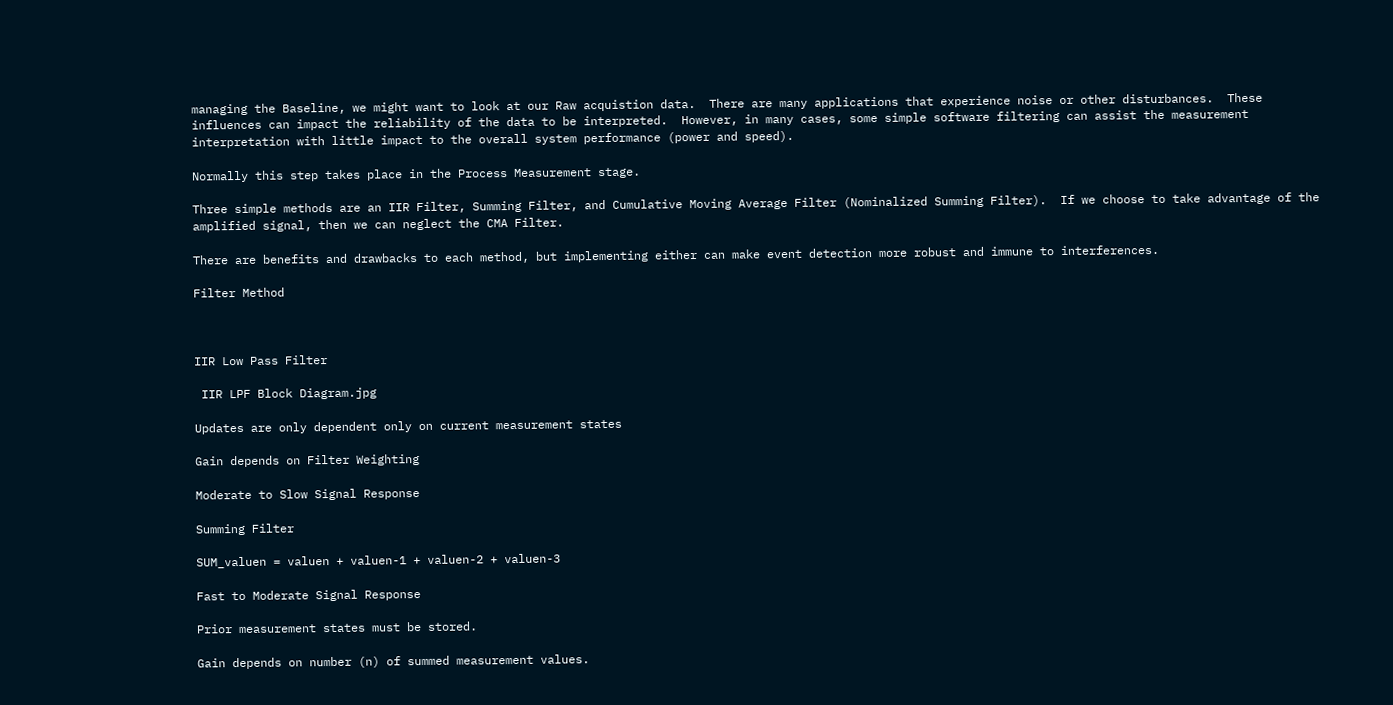managing the Baseline, we might want to look at our Raw acquistion data.  There are many applications that experience noise or other disturbances.  These influences can impact the reliability of the data to be interpreted.  However, in many cases, some simple software filtering can assist the measurement interpretation with little impact to the overall system performance (power and speed).

Normally this step takes place in the Process Measurement stage.

Three simple methods are an IIR Filter, Summing Filter, and Cumulative Moving Average Filter (Nominalized Summing Filter).  If we choose to take advantage of the amplified signal, then we can neglect the CMA Filter.

There are benefits and drawbacks to each method, but implementing either can make event detection more robust and immune to interferences.

Filter Method



IIR Low Pass Filter

 IIR LPF Block Diagram.jpg

Updates are only dependent only on current measurement states

Gain depends on Filter Weighting

Moderate to Slow Signal Response

Summing Filter

SUM_valuen = valuen + valuen-1 + valuen-2 + valuen-3

Fast to Moderate Signal Response

Prior measurement states must be stored.

Gain depends on number (n) of summed measurement values.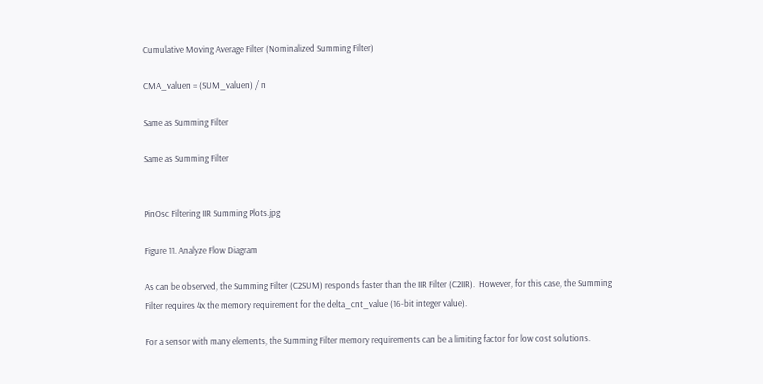Cumulative Moving Average Filter (Nominalized Summing Filter)

CMA_valuen = (SUM_valuen) / n

Same as Summing Filter

Same as Summing Filter


PinOsc Filtering IIR Summing Plots.jpg

Figure 11. Analyze Flow Diagram

As can be observed, the Summing Filter (C2SUM) responds faster than the IIR Filter (C2IIR).  However, for this case, the Summing Filter requires 4x the memory requirement for the delta_cnt_value (16-bit integer value).

For a sensor with many elements, the Summing Filter memory requirements can be a limiting factor for low cost solutions.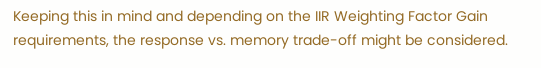Keeping this in mind and depending on the IIR Weighting Factor Gain requirements, the response vs. memory trade-off might be considered.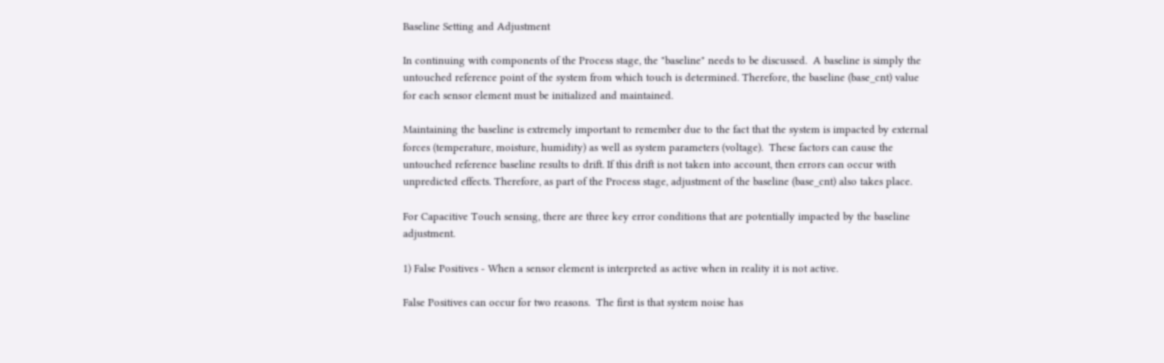Baseline Setting and Adjustment

In continuing with components of the Process stage, the "baseline" needs to be discussed.  A baseline is simply the untouched reference point of the system from which touch is determined. Therefore, the baseline (base_cnt) value for each sensor element must be initialized and maintained.

Maintaining the baseline is extremely important to remember due to the fact that the system is impacted by external forces (temperature, moisture, humidity) as well as system parameters (voltage).  These factors can cause the untouched reference baseline results to drift. If this drift is not taken into account, then errors can occur with unpredicted effects. Therefore, as part of the Process stage, adjustment of the baseline (base_cnt) also takes place.

For Capacitive Touch sensing, there are three key error conditions that are potentially impacted by the baseline adjustment.

1) False Positives - When a sensor element is interpreted as active when in reality it is not active.

False Positives can occur for two reasons.  The first is that system noise has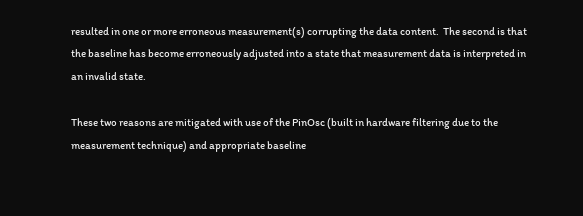resulted in one or more erroneous measurement(s) corrupting the data content.  The second is that the baseline has become erroneously adjusted into a state that measurement data is interpreted in an invalid state.

These two reasons are mitigated with use of the PinOsc (built in hardware filtering due to the measurement technique) and appropriate baseline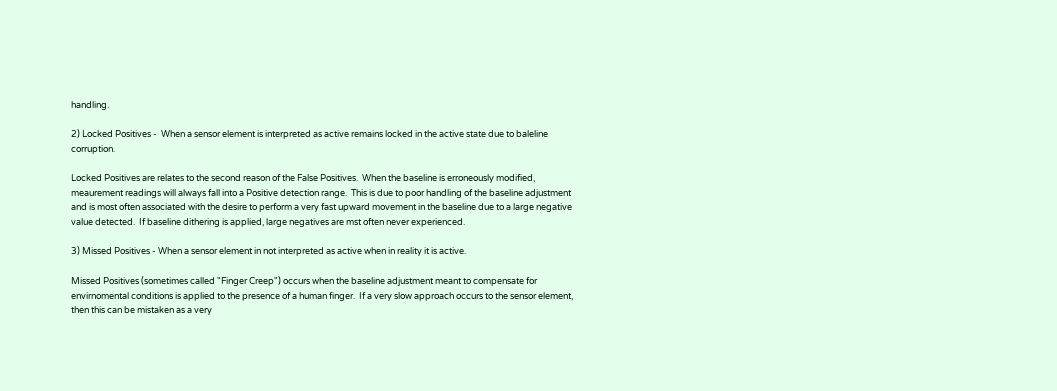handling.

2) Locked Positives -  When a sensor element is interpreted as active remains locked in the active state due to baleline corruption.

Locked Positives are relates to the second reason of the False Positives.  When the baseline is erroneously modified, meaurement readings will always fall into a Positive detection range.  This is due to poor handling of the baseline adjustment and is most often associated with the desire to perform a very fast upward movement in the baseline due to a large negative value detected.  If baseline dithering is applied, large negatives are mst often never experienced.

3) Missed Positives - When a sensor element in not interpreted as active when in reality it is active.

Missed Positives (sometimes called "Finger Creep") occurs when the baseline adjustment meant to compensate for envirnomental conditions is applied to the presence of a human finger.  If a very slow approach occurs to the sensor element, then this can be mistaken as a very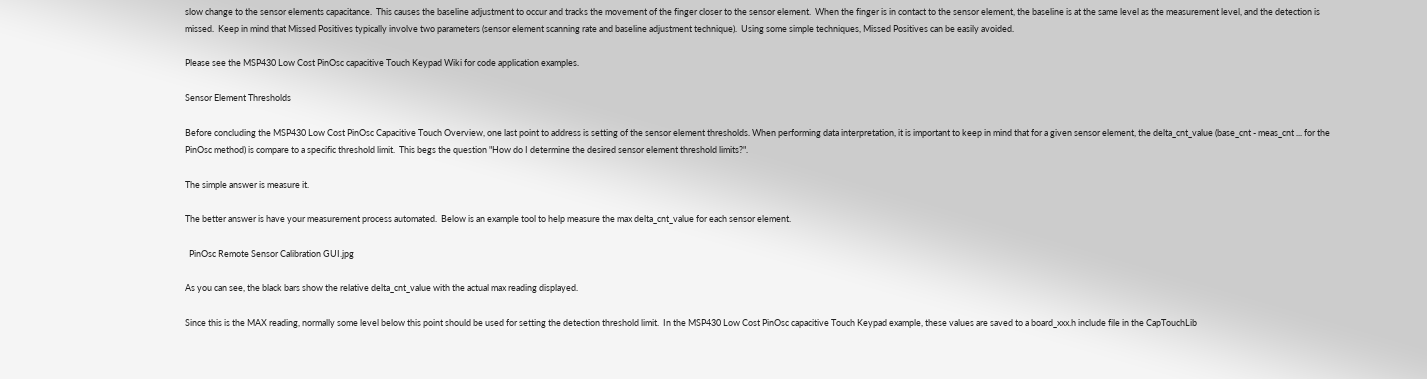slow change to the sensor elements capacitance.  This causes the baseline adjustment to occur and tracks the movement of the finger closer to the sensor element.  When the finger is in contact to the sensor element, the baseline is at the same level as the measurement level, and the detection is missed.  Keep in mind that Missed Positives typically involve two parameters (sensor element scanning rate and baseline adjustment technique).  Using some simple techniques, Missed Positives can be easily avoided.

Please see the MSP430 Low Cost PinOsc capacitive Touch Keypad Wiki for code application examples.

Sensor Element Thresholds

Before concluding the MSP430 Low Cost PinOsc Capacitive Touch Overview, one last point to address is setting of the sensor element thresholds. When performing data interpretation, it is important to keep in mind that for a given sensor element, the delta_cnt_value (base_cnt - meas_cnt ... for the PinOsc method) is compare to a specific threshold limit.  This begs the question "How do I determine the desired sensor element threshold limits?".

The simple answer is measure it.

The better answer is have your measurement process automated.  Below is an example tool to help measure the max delta_cnt_value for each sensor element.

  PinOsc Remote Sensor Calibration GUI.jpg

As you can see, the black bars show the relative delta_cnt_value with the actual max reading displayed.

Since this is the MAX reading, normally some level below this point should be used for setting the detection threshold limit.  In the MSP430 Low Cost PinOsc capacitive Touch Keypad example, these values are saved to a board_xxx.h include file in the CapTouchLib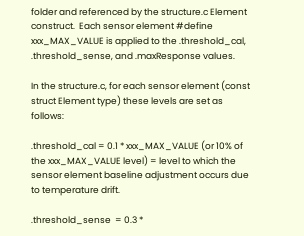folder and referenced by the structure.c Element construct.  Each sensor element #define xxx_MAX_VALUE is applied to the .threshold_cal, .threshold_sense, and .maxResponse values.

In the structure.c, for each sensor element (const struct Element type) these levels are set as follows:

.threshold_cal = 0.1 * xxx_MAX_VALUE (or 10% of the xxx_MAX_VALUE level) = level to which the sensor element baseline adjustment occurs due to temperature drift.

.threshold_sense  = 0.3 *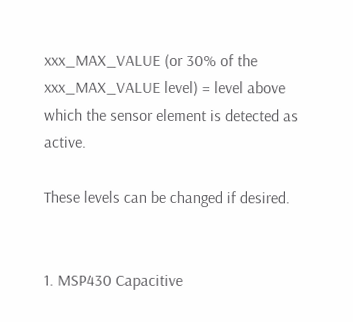xxx_MAX_VALUE (or 30% of the xxx_MAX_VALUE level) = level above which the sensor element is detected as active.

These levels can be changed if desired.


1. MSP430 Capacitive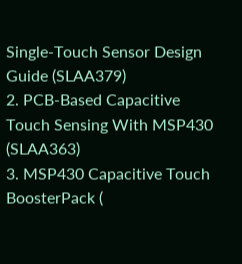Single-Touch Sensor Design Guide (SLAA379)
2. PCB-Based Capacitive Touch Sensing With MSP430 (SLAA363)
3. MSP430 Capacitive Touch BoosterPack (